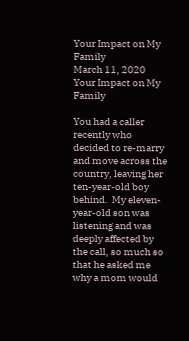Your Impact on My Family
March 11, 2020
Your Impact on My Family

You had a caller recently who decided to re-marry and move across the country, leaving her ten-year-old boy behind.  My eleven-year-old son was listening and was deeply affected by the call, so much so that he asked me why a mom would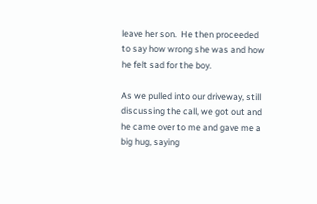leave her son.  He then proceeded to say how wrong she was and how he felt sad for the boy.

As we pulled into our driveway, still discussing the call, we got out and he came over to me and gave me a big hug, saying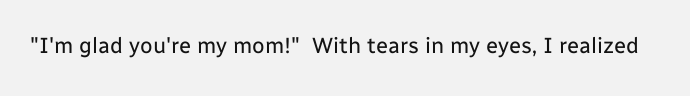"I'm glad you're my mom!"  With tears in my eyes, I realized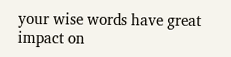your wise words have great impact on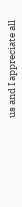us and I appreciate all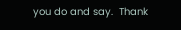you do and say.  Thank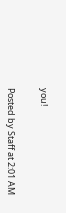you!


Posted by Staff at 2:01 AM